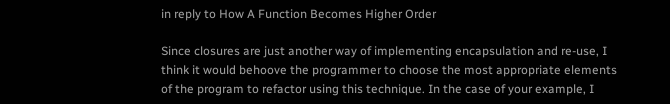in reply to How A Function Becomes Higher Order

Since closures are just another way of implementing encapsulation and re-use, I think it would behoove the programmer to choose the most appropriate elements of the program to refactor using this technique. In the case of your example, I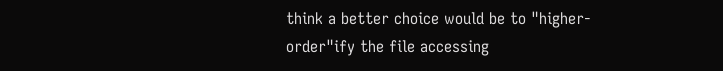think a better choice would be to "higher-order"ify the file accessing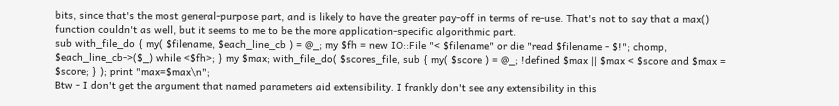bits, since that's the most general-purpose part, and is likely to have the greater pay-off in terms of re-use. That's not to say that a max() function couldn't as well, but it seems to me to be the more application-specific algorithmic part.
sub with_file_do { my( $filename, $each_line_cb ) = @_; my $fh = new IO::File "< $filename" or die "read $filename - $!"; chomp, $each_line_cb->($_) while <$fh>; } my $max; with_file_do( $scores_file, sub { my( $score ) = @_; !defined $max || $max < $score and $max = $score; } ); print "max=$max\n";
Btw - I don't get the argument that named parameters aid extensibility. I frankly don't see any extensibility in this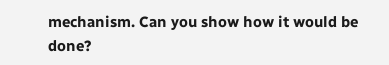mechanism. Can you show how it would be done?